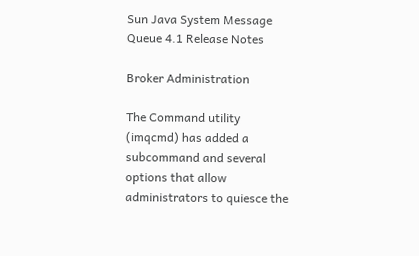Sun Java System Message Queue 4.1 Release Notes

Broker Administration

The Command utility (imqcmd) has added a subcommand and several options that allow administrators to quiesce the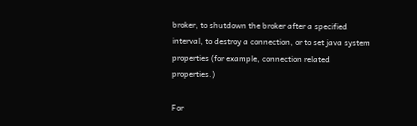broker, to shutdown the broker after a specified interval, to destroy a connection, or to set java system properties (for example, connection related properties.)

For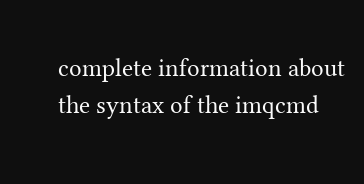complete information about the syntax of the imqcmd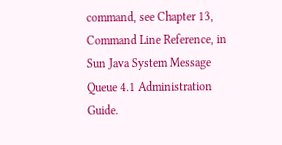command, see Chapter 13, Command Line Reference, in Sun Java System Message Queue 4.1 Administration Guide.